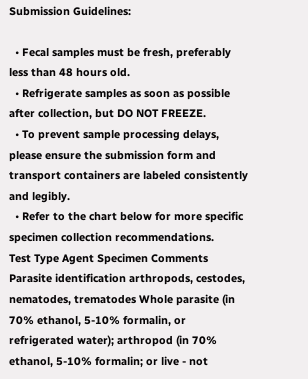Submission Guidelines:

  • Fecal samples must be fresh, preferably less than 48 hours old.
  • Refrigerate samples as soon as possible after collection, but DO NOT FREEZE.
  • To prevent sample processing delays, please ensure the submission form and transport containers are labeled consistently and legibly.
  • Refer to the chart below for more specific specimen collection recommendations.
Test Type Agent Specimen Comments
Parasite identification arthropods, cestodes, nematodes, trematodes Whole parasite (in 70% ethanol, 5-10% formalin, or refrigerated water); arthropod (in 70% ethanol, 5-10% formalin; or live - not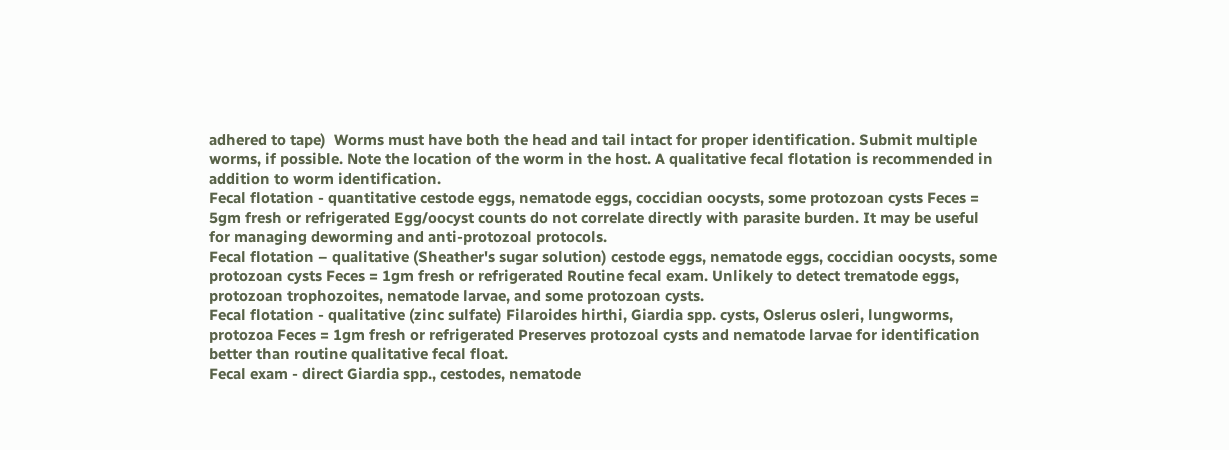adhered to tape)  Worms must have both the head and tail intact for proper identification. Submit multiple worms, if possible. Note the location of the worm in the host. A qualitative fecal flotation is recommended in addition to worm identification.
Fecal flotation - quantitative cestode eggs, nematode eggs, coccidian oocysts, some protozoan cysts Feces = 5gm fresh or refrigerated Egg/oocyst counts do not correlate directly with parasite burden. It may be useful for managing deworming and anti-protozoal protocols.
Fecal flotation – qualitative (Sheather's sugar solution) cestode eggs, nematode eggs, coccidian oocysts, some protozoan cysts Feces = 1gm fresh or refrigerated Routine fecal exam. Unlikely to detect trematode eggs, protozoan trophozoites, nematode larvae, and some protozoan cysts.
Fecal flotation - qualitative (zinc sulfate) Filaroides hirthi, Giardia spp. cysts, Oslerus osleri, lungworms, protozoa Feces = 1gm fresh or refrigerated Preserves protozoal cysts and nematode larvae for identification better than routine qualitative fecal float.
Fecal exam - direct Giardia spp., cestodes, nematode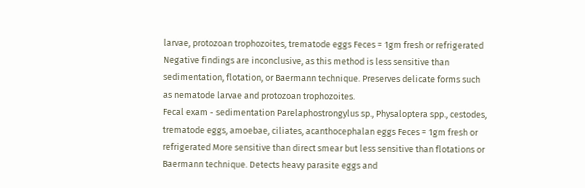larvae, protozoan trophozoites, trematode eggs Feces = 1gm fresh or refrigerated Negative findings are inconclusive, as this method is less sensitive than sedimentation, flotation, or Baermann technique. Preserves delicate forms such as nematode larvae and protozoan trophozoites.
Fecal exam - sedimentation Parelaphostrongylus sp., Physaloptera spp., cestodes, trematode eggs, amoebae, ciliates, acanthocephalan eggs Feces = 1gm fresh or refrigerated More sensitive than direct smear but less sensitive than flotations or Baermann technique. Detects heavy parasite eggs and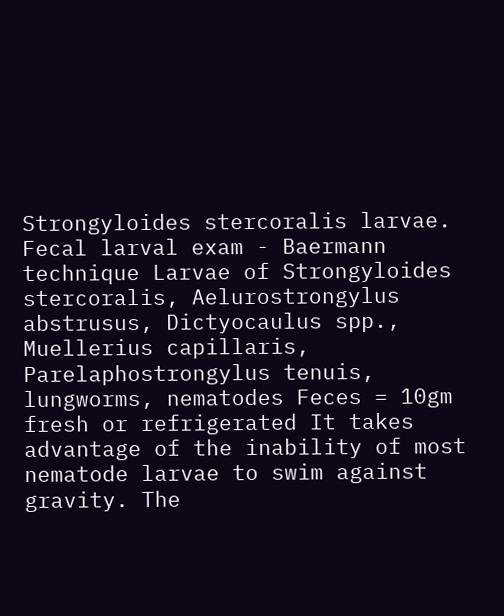Strongyloides stercoralis larvae.
Fecal larval exam - Baermann technique Larvae of Strongyloides stercoralis, Aelurostrongylus abstrusus, Dictyocaulus spp., Muellerius capillaris, Parelaphostrongylus tenuis, lungworms, nematodes Feces = 10gm fresh or refrigerated It takes advantage of the inability of most nematode larvae to swim against gravity. The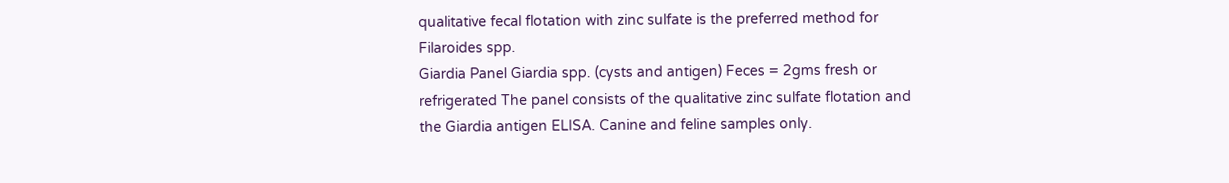qualitative fecal flotation with zinc sulfate is the preferred method for Filaroides spp.
Giardia Panel Giardia spp. (cysts and antigen) Feces = 2gms fresh or refrigerated The panel consists of the qualitative zinc sulfate flotation and the Giardia antigen ELISA. Canine and feline samples only.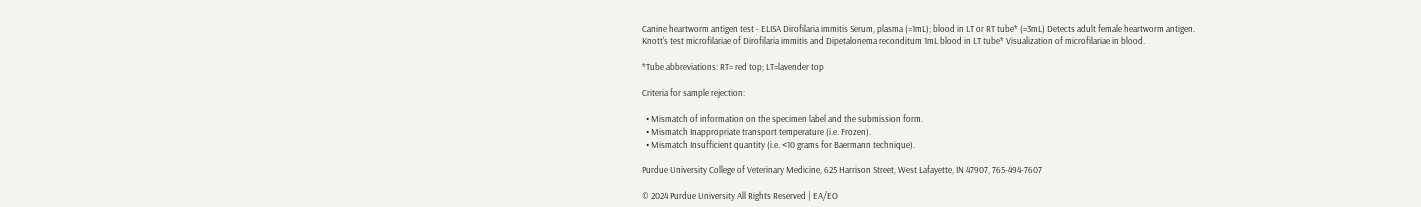Canine heartworm antigen test - ELISA Dirofilaria immitis Serum, plasma (=1mL); blood in LT or RT tube* (=3mL) Detects adult female heartworm antigen.
Knott's test microfilariae of Dirofilaria immitis and Dipetalonema reconditum 1mL blood in LT tube* Visualization of microfilariae in blood.

*Tube abbreviations: RT= red top; LT=lavender top

Criteria for sample rejection:

  • Mismatch of information on the specimen label and the submission form.
  • Mismatch Inappropriate transport temperature (i.e. Frozen).
  • Mismatch Insufficient quantity (i.e. <10 grams for Baermann technique).

Purdue University College of Veterinary Medicine, 625 Harrison Street, West Lafayette, IN 47907, 765-494-7607

© 2024 Purdue University All Rights Reserved | EA/EO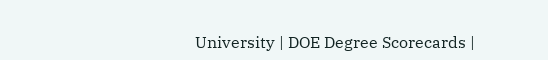University | DOE Degree Scorecards |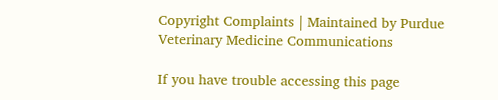Copyright Complaints | Maintained by Purdue Veterinary Medicine Communications

If you have trouble accessing this page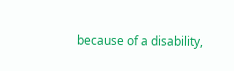because of a disability,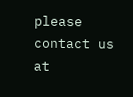please contact us at